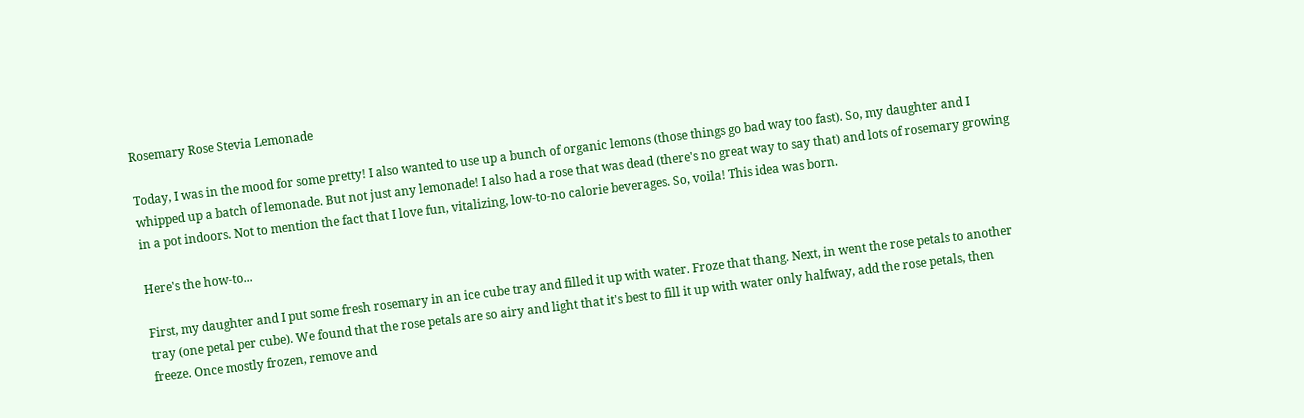Rosemary Rose Stevia Lemonade

Today, I was in the mood for some pretty! I also wanted to use up a bunch of organic lemons (those things go bad way too fast). So, my daughter and I whipped up a batch of lemonade. But not just any lemonade! I also had a rose that was dead (there's no great way to say that) and lots of rosemary growing in a pot indoors. Not to mention the fact that I love fun, vitalizing, low-to-no calorie beverages. So, voila! This idea was born.

Here's the how-to...

First, my daughter and I put some fresh rosemary in an ice cube tray and filled it up with water. Froze that thang. Next, in went the rose petals to another tray (one petal per cube). We found that the rose petals are so airy and light that it's best to fill it up with water only halfway, add the rose petals, then freeze. Once mostly frozen, remove and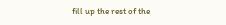fill up the rest of the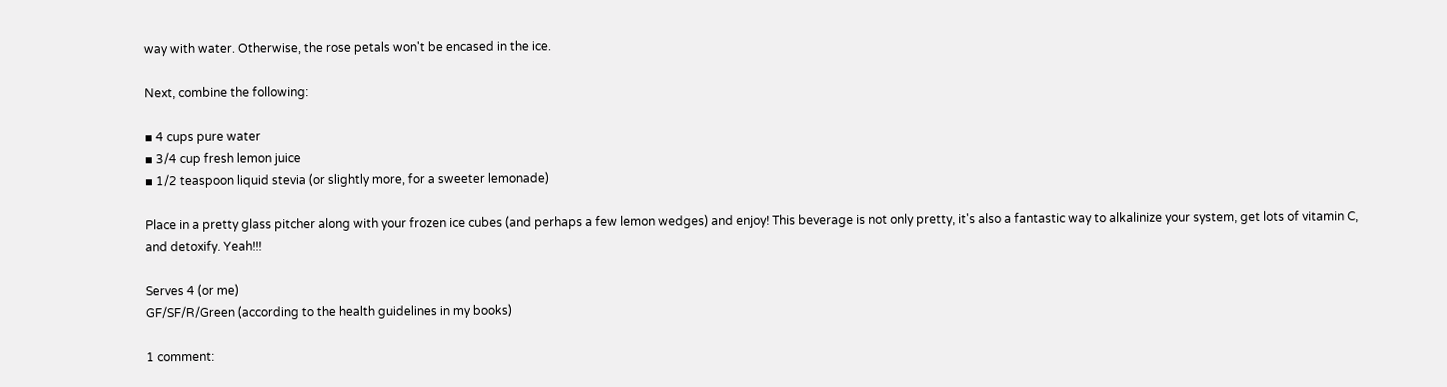way with water. Otherwise, the rose petals won't be encased in the ice.

Next, combine the following:

▪ 4 cups pure water
▪ 3/4 cup fresh lemon juice
▪ 1/2 teaspoon liquid stevia (or slightly more, for a sweeter lemonade)

Place in a pretty glass pitcher along with your frozen ice cubes (and perhaps a few lemon wedges) and enjoy! This beverage is not only pretty, it's also a fantastic way to alkalinize your system, get lots of vitamin C, and detoxify. Yeah!!!

Serves 4 (or me)
GF/SF/R/Green (according to the health guidelines in my books)

1 comment: